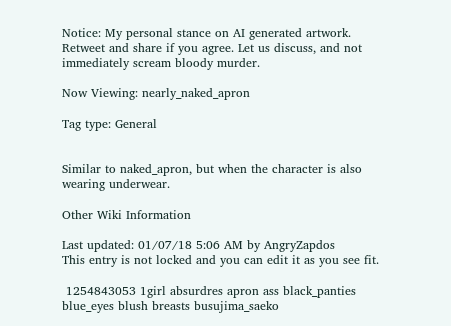Notice: My personal stance on AI generated artwork. Retweet and share if you agree. Let us discuss, and not immediately scream bloody murder.

Now Viewing: nearly_naked_apron

Tag type: General


Similar to naked_apron, but when the character is also wearing underwear.

Other Wiki Information

Last updated: 01/07/18 5:06 AM by AngryZapdos
This entry is not locked and you can edit it as you see fit.

 1254843053 1girl absurdres apron ass black_panties blue_eyes blush breasts busujima_saeko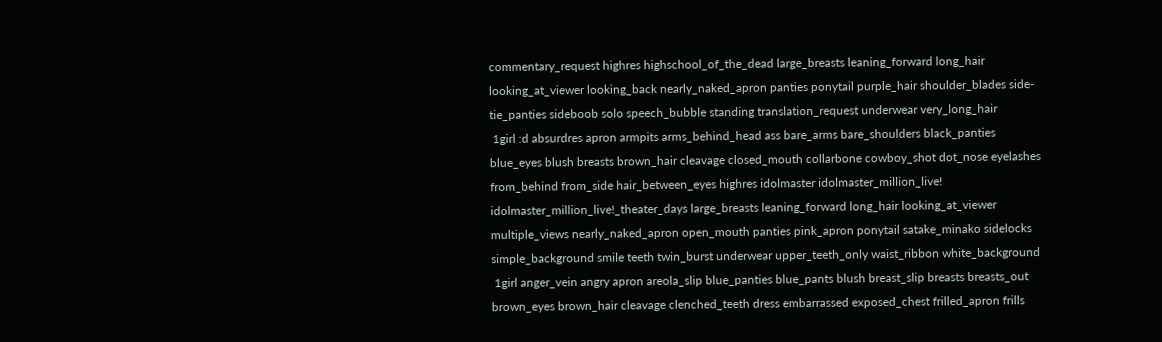commentary_request highres highschool_of_the_dead large_breasts leaning_forward long_hair looking_at_viewer looking_back nearly_naked_apron panties ponytail purple_hair shoulder_blades side-tie_panties sideboob solo speech_bubble standing translation_request underwear very_long_hair
 1girl :d absurdres apron armpits arms_behind_head ass bare_arms bare_shoulders black_panties blue_eyes blush breasts brown_hair cleavage closed_mouth collarbone cowboy_shot dot_nose eyelashes from_behind from_side hair_between_eyes highres idolmaster idolmaster_million_live! idolmaster_million_live!_theater_days large_breasts leaning_forward long_hair looking_at_viewer multiple_views nearly_naked_apron open_mouth panties pink_apron ponytail satake_minako sidelocks simple_background smile teeth twin_burst underwear upper_teeth_only waist_ribbon white_background
 1girl anger_vein angry apron areola_slip blue_panties blue_pants blush breast_slip breasts breasts_out brown_eyes brown_hair cleavage clenched_teeth dress embarrassed exposed_chest frilled_apron frills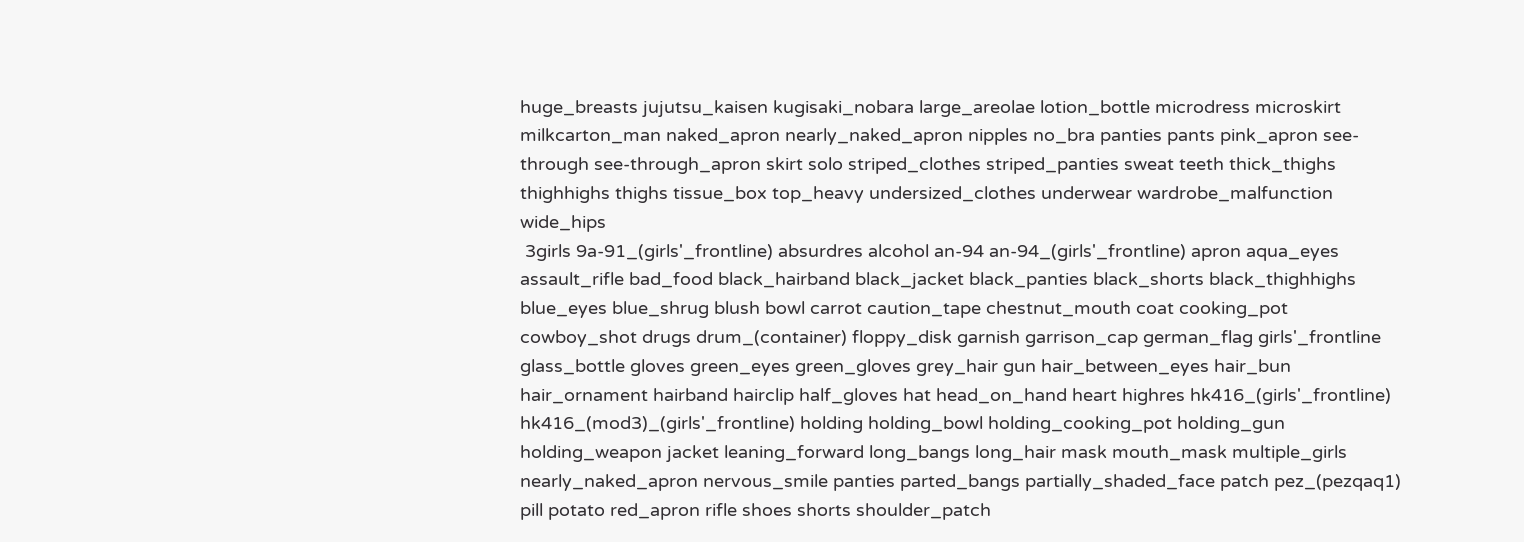huge_breasts jujutsu_kaisen kugisaki_nobara large_areolae lotion_bottle microdress microskirt milkcarton_man naked_apron nearly_naked_apron nipples no_bra panties pants pink_apron see-through see-through_apron skirt solo striped_clothes striped_panties sweat teeth thick_thighs thighhighs thighs tissue_box top_heavy undersized_clothes underwear wardrobe_malfunction wide_hips
 3girls 9a-91_(girls'_frontline) absurdres alcohol an-94 an-94_(girls'_frontline) apron aqua_eyes assault_rifle bad_food black_hairband black_jacket black_panties black_shorts black_thighhighs blue_eyes blue_shrug blush bowl carrot caution_tape chestnut_mouth coat cooking_pot cowboy_shot drugs drum_(container) floppy_disk garnish garrison_cap german_flag girls'_frontline glass_bottle gloves green_eyes green_gloves grey_hair gun hair_between_eyes hair_bun hair_ornament hairband hairclip half_gloves hat head_on_hand heart highres hk416_(girls'_frontline) hk416_(mod3)_(girls'_frontline) holding holding_bowl holding_cooking_pot holding_gun holding_weapon jacket leaning_forward long_bangs long_hair mask mouth_mask multiple_girls nearly_naked_apron nervous_smile panties parted_bangs partially_shaded_face patch pez_(pezqaq1) pill potato red_apron rifle shoes shorts shoulder_patch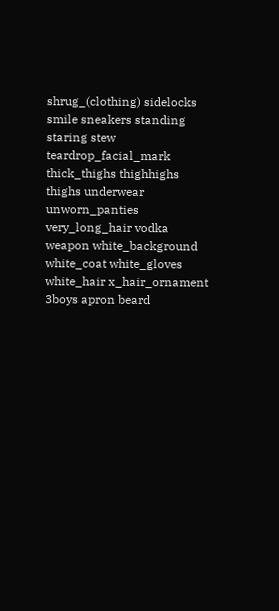shrug_(clothing) sidelocks smile sneakers standing staring stew teardrop_facial_mark thick_thighs thighhighs thighs underwear unworn_panties very_long_hair vodka weapon white_background white_coat white_gloves white_hair x_hair_ornament
3boys apron beard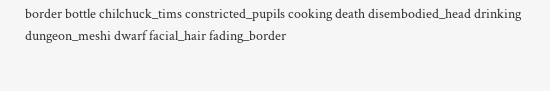border bottle chilchuck_tims constricted_pupils cooking death disembodied_head drinking dungeon_meshi dwarf facial_hair fading_border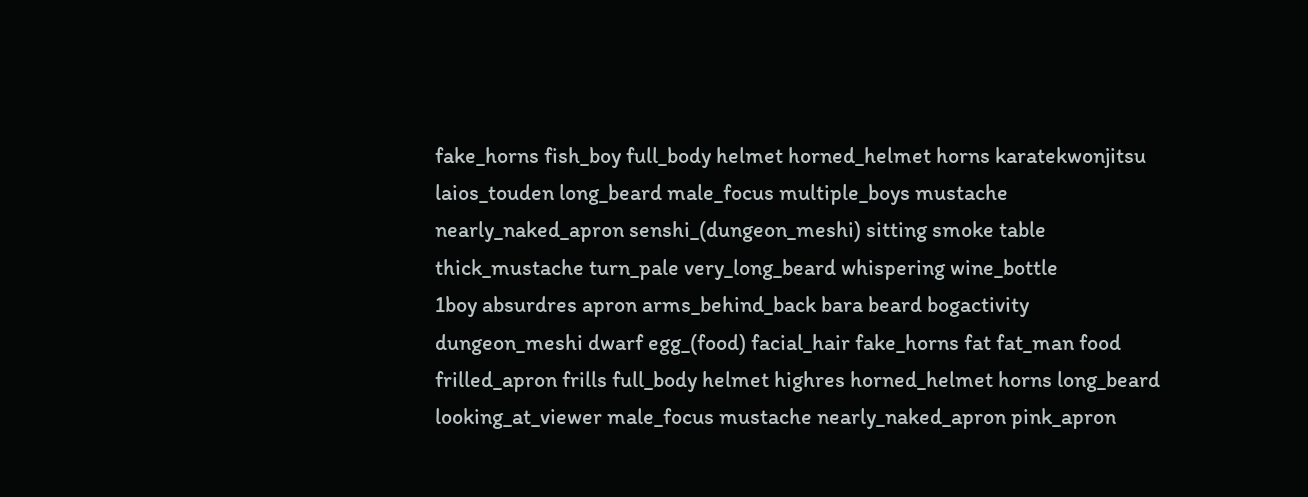fake_horns fish_boy full_body helmet horned_helmet horns karatekwonjitsu laios_touden long_beard male_focus multiple_boys mustache nearly_naked_apron senshi_(dungeon_meshi) sitting smoke table thick_mustache turn_pale very_long_beard whispering wine_bottle
1boy absurdres apron arms_behind_back bara beard bogactivity dungeon_meshi dwarf egg_(food) facial_hair fake_horns fat fat_man food frilled_apron frills full_body helmet highres horned_helmet horns long_beard looking_at_viewer male_focus mustache nearly_naked_apron pink_apron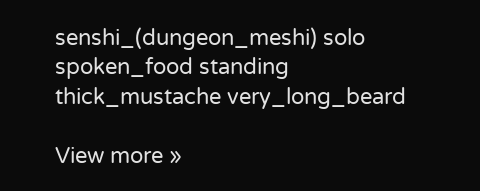senshi_(dungeon_meshi) solo spoken_food standing thick_mustache very_long_beard

View more »